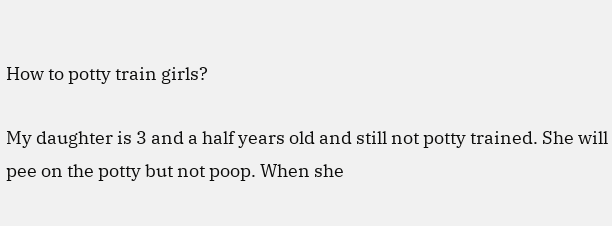How to potty train girls?

My daughter is 3 and a half years old and still not potty trained. She will pee on the potty but not poop. When she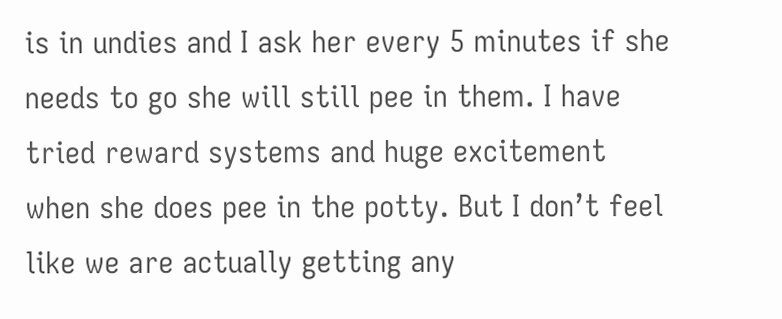is in undies and I ask her every 5 minutes if she needs to go she will still pee in them. I have tried reward systems and huge excitement when she does pee in the potty. But I don’t feel like we are actually getting any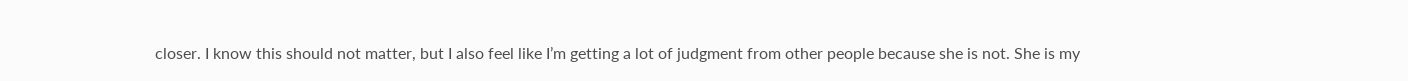closer. I know this should not matter, but I also feel like I’m getting a lot of judgment from other people because she is not. She is my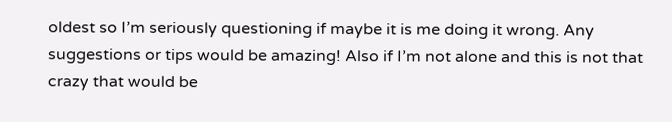oldest so I’m seriously questioning if maybe it is me doing it wrong. Any suggestions or tips would be amazing! Also if I’m not alone and this is not that crazy that would be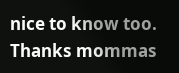nice to know too. Thanks mommas